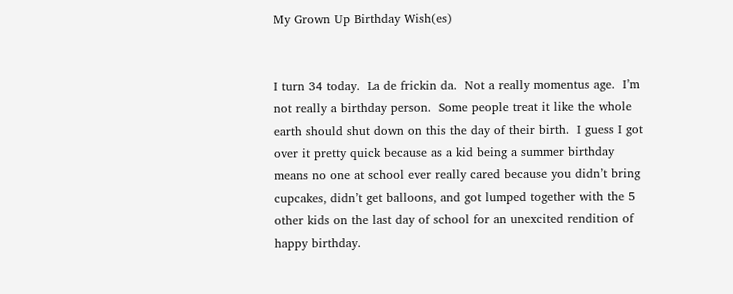My Grown Up Birthday Wish(es)


I turn 34 today.  La de frickin da.  Not a really momentus age.  I’m not really a birthday person.  Some people treat it like the whole earth should shut down on this the day of their birth.  I guess I got over it pretty quick because as a kid being a summer birthday means no one at school ever really cared because you didn’t bring cupcakes, didn’t get balloons, and got lumped together with the 5 other kids on the last day of school for an unexcited rendition of happy birthday.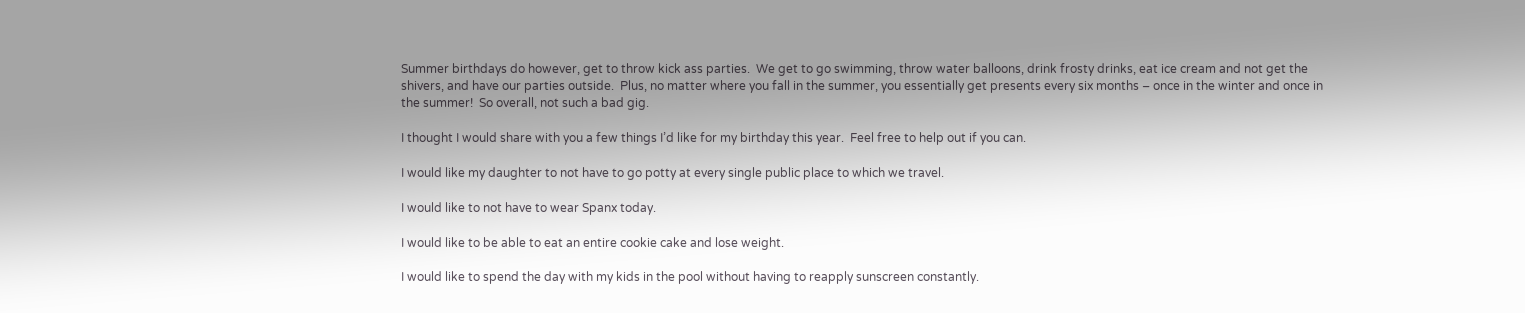Summer birthdays do however, get to throw kick ass parties.  We get to go swimming, throw water balloons, drink frosty drinks, eat ice cream and not get the shivers, and have our parties outside.  Plus, no matter where you fall in the summer, you essentially get presents every six months – once in the winter and once in the summer!  So overall, not such a bad gig.

I thought I would share with you a few things I’d like for my birthday this year.  Feel free to help out if you can.

I would like my daughter to not have to go potty at every single public place to which we travel.

I would like to not have to wear Spanx today.

I would like to be able to eat an entire cookie cake and lose weight.

I would like to spend the day with my kids in the pool without having to reapply sunscreen constantly.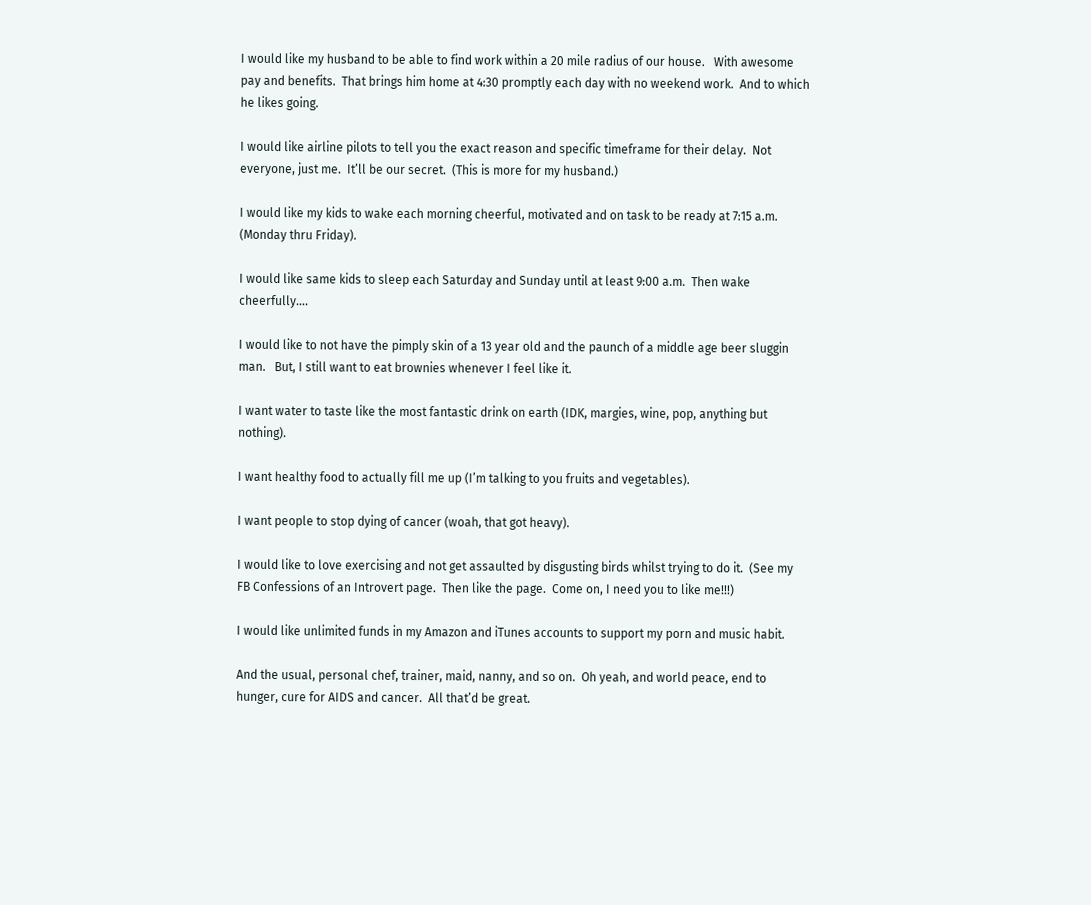I would like my husband to be able to find work within a 20 mile radius of our house.   With awesome pay and benefits.  That brings him home at 4:30 promptly each day with no weekend work.  And to which he likes going.

I would like airline pilots to tell you the exact reason and specific timeframe for their delay.  Not everyone, just me.  It’ll be our secret.  (This is more for my husband.)

I would like my kids to wake each morning cheerful, motivated and on task to be ready at 7:15 a.m.  (Monday thru Friday).

I would like same kids to sleep each Saturday and Sunday until at least 9:00 a.m.  Then wake cheerfully….

I would like to not have the pimply skin of a 13 year old and the paunch of a middle age beer sluggin man.   But, I still want to eat brownies whenever I feel like it.

I want water to taste like the most fantastic drink on earth (IDK, margies, wine, pop, anything but nothing).

I want healthy food to actually fill me up (I’m talking to you fruits and vegetables).

I want people to stop dying of cancer (woah, that got heavy).

I would like to love exercising and not get assaulted by disgusting birds whilst trying to do it.  (See my FB Confessions of an Introvert page.  Then like the page.  Come on, I need you to like me!!!)

I would like unlimited funds in my Amazon and iTunes accounts to support my porn and music habit.

And the usual, personal chef, trainer, maid, nanny, and so on.  Oh yeah, and world peace, end to hunger, cure for AIDS and cancer.  All that’d be great.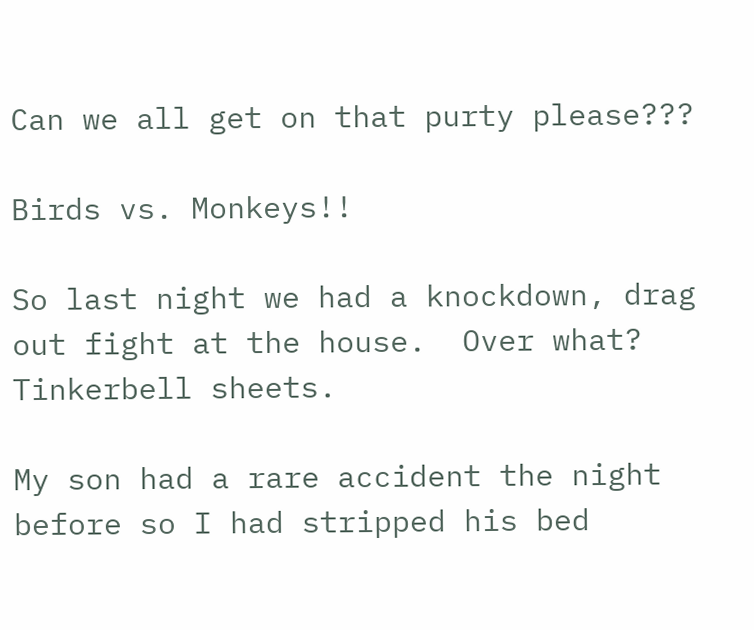Can we all get on that purty please???

Birds vs. Monkeys!!

So last night we had a knockdown, drag out fight at the house.  Over what?  Tinkerbell sheets.

My son had a rare accident the night before so I had stripped his bed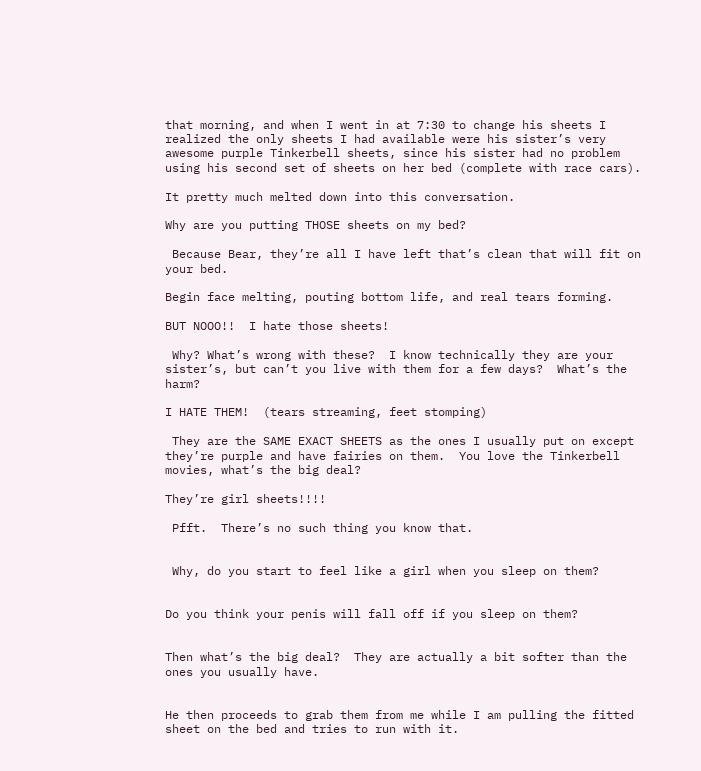that morning, and when I went in at 7:30 to change his sheets I realized the only sheets I had available were his sister’s very awesome purple Tinkerbell sheets, since his sister had no problem using his second set of sheets on her bed (complete with race cars).

It pretty much melted down into this conversation.

Why are you putting THOSE sheets on my bed?

 Because Bear, they’re all I have left that’s clean that will fit on your bed.

Begin face melting, pouting bottom life, and real tears forming.

BUT NOOO!!  I hate those sheets!

 Why? What’s wrong with these?  I know technically they are your sister’s, but can’t you live with them for a few days?  What’s the harm?

I HATE THEM!  (tears streaming, feet stomping)

 They are the SAME EXACT SHEETS as the ones I usually put on except they’re purple and have fairies on them.  You love the Tinkerbell movies, what’s the big deal?

They’re girl sheets!!!!

 Pfft.  There’s no such thing you know that.


 Why, do you start to feel like a girl when you sleep on them?


Do you think your penis will fall off if you sleep on them?


Then what’s the big deal?  They are actually a bit softer than the ones you usually have.


He then proceeds to grab them from me while I am pulling the fitted sheet on the bed and tries to run with it.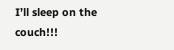I’ll sleep on the couch!!!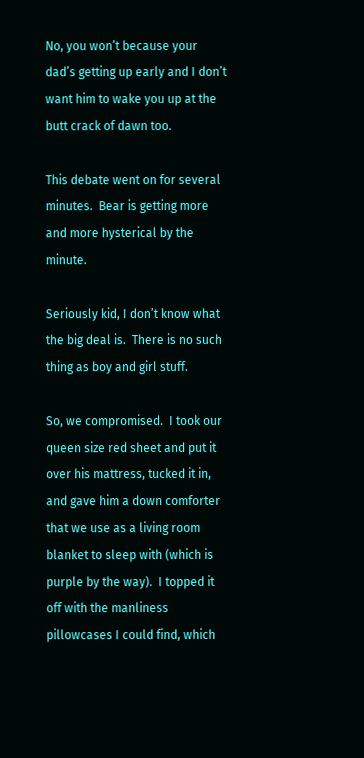No, you won’t because your dad’s getting up early and I don’t want him to wake you up at the butt crack of dawn too.

This debate went on for several minutes.  Bear is getting more and more hysterical by the minute.

Seriously kid, I don’t know what the big deal is.  There is no such thing as boy and girl stuff.

So, we compromised.  I took our queen size red sheet and put it over his mattress, tucked it in, and gave him a down comforter that we use as a living room blanket to sleep with (which is purple by the way).  I topped it off with the manliness pillowcases I could find, which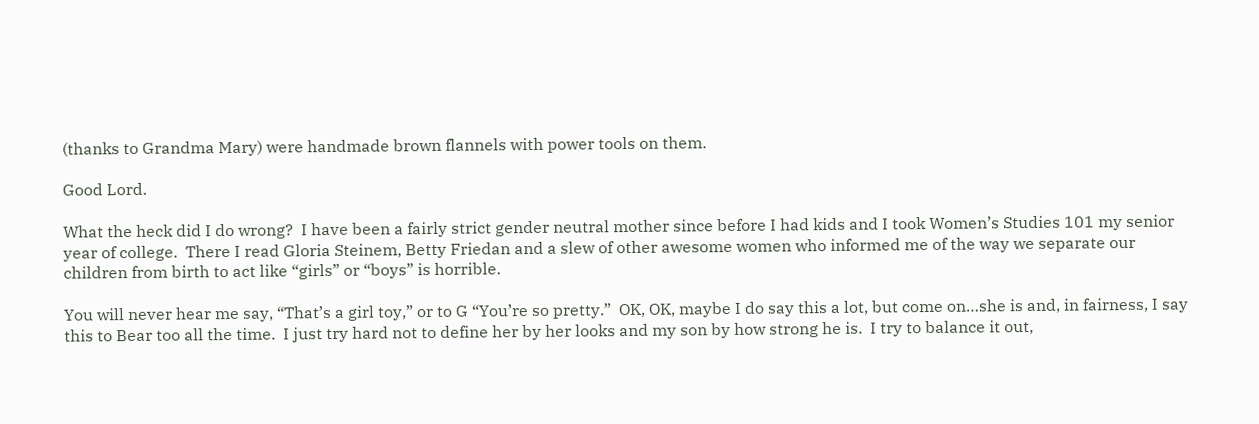(thanks to Grandma Mary) were handmade brown flannels with power tools on them.

Good Lord.

What the heck did I do wrong?  I have been a fairly strict gender neutral mother since before I had kids and I took Women’s Studies 101 my senior year of college.  There I read Gloria Steinem, Betty Friedan and a slew of other awesome women who informed me of the way we separate our children from birth to act like “girls” or “boys” is horrible.

You will never hear me say, “That’s a girl toy,” or to G “You’re so pretty.”  OK, OK, maybe I do say this a lot, but come on…she is and, in fairness, I say this to Bear too all the time.  I just try hard not to define her by her looks and my son by how strong he is.  I try to balance it out,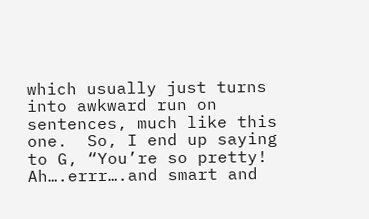which usually just turns into awkward run on sentences, much like this one.  So, I end up saying to G, “You’re so pretty! Ah….errr….and smart and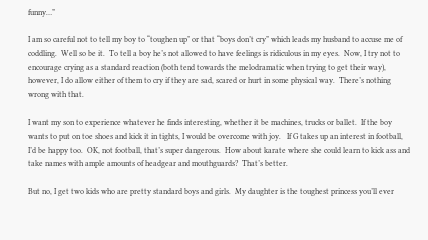funny…”

I am so careful not to tell my boy to “toughen up” or that “boys don’t cry” which leads my husband to accuse me of coddling.  Well so be it.  To tell a boy he’s not allowed to have feelings is ridiculous in my eyes.  Now, I try not to encourage crying as a standard reaction (both tend towards the melodramatic when trying to get their way), however, I do allow either of them to cry if they are sad, scared or hurt in some physical way.  There’s nothing wrong with that.

I want my son to experience whatever he finds interesting, whether it be machines, trucks or ballet.  If the boy wants to put on toe shoes and kick it in tights, I would be overcome with joy.   If G takes up an interest in football, I’d be happy too.  OK, not football, that’s super dangerous.  How about karate where she could learn to kick ass and take names with ample amounts of headgear and mouthguards?  That’s better.

But no, I get two kids who are pretty standard boys and girls.  My daughter is the toughest princess you’ll ever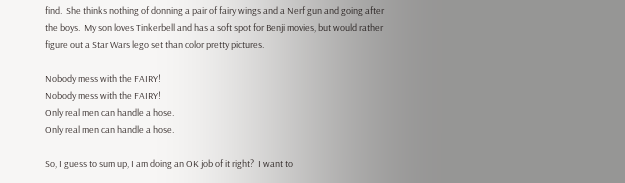find.  She thinks nothing of donning a pair of fairy wings and a Nerf gun and going after the boys.  My son loves Tinkerbell and has a soft spot for Benji movies, but would rather figure out a Star Wars lego set than color pretty pictures.

Nobody mess with the FAIRY!
Nobody mess with the FAIRY!
Only real men can handle a hose.
Only real men can handle a hose.

So, I guess to sum up, I am doing an OK job of it right?  I want to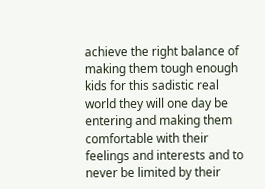achieve the right balance of making them tough enough kids for this sadistic real world they will one day be entering and making them comfortable with their feelings and interests and to never be limited by their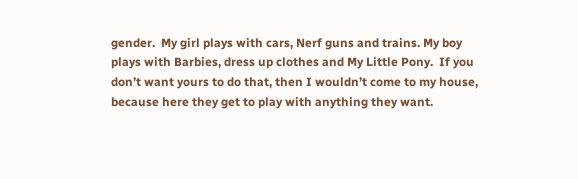gender.  My girl plays with cars, Nerf guns and trains. My boy plays with Barbies, dress up clothes and My Little Pony.  If you don’t want yours to do that, then I wouldn’t come to my house, because here they get to play with anything they want.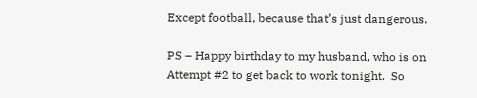Except football, because that’s just dangerous.

PS – Happy birthday to my husband, who is on Attempt #2 to get back to work tonight.  So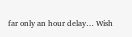far only an hour delay… Wish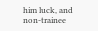him luck, and non-trainee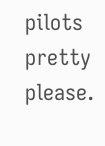pilots pretty please.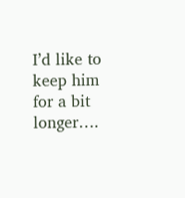I’d like to keep him for a bit longer….